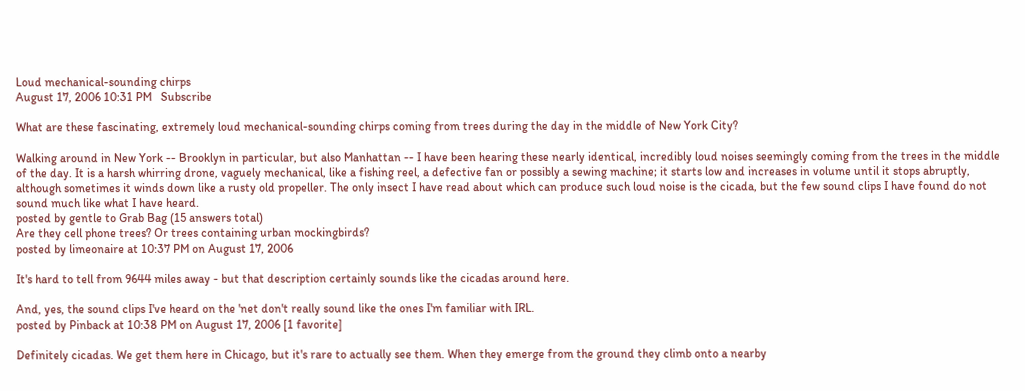Loud mechanical-sounding chirps
August 17, 2006 10:31 PM   Subscribe

What are these fascinating, extremely loud mechanical-sounding chirps coming from trees during the day in the middle of New York City?

Walking around in New York -- Brooklyn in particular, but also Manhattan -- I have been hearing these nearly identical, incredibly loud noises seemingly coming from the trees in the middle of the day. It is a harsh whirring drone, vaguely mechanical, like a fishing reel, a defective fan or possibly a sewing machine; it starts low and increases in volume until it stops abruptly, although sometimes it winds down like a rusty old propeller. The only insect I have read about which can produce such loud noise is the cicada, but the few sound clips I have found do not sound much like what I have heard.
posted by gentle to Grab Bag (15 answers total)
Are they cell phone trees? Or trees containing urban mockingbirds?
posted by limeonaire at 10:37 PM on August 17, 2006

It's hard to tell from 9644 miles away - but that description certainly sounds like the cicadas around here.

And, yes, the sound clips I've heard on the 'net don't really sound like the ones I'm familiar with IRL.
posted by Pinback at 10:38 PM on August 17, 2006 [1 favorite]

Definitely cicadas. We get them here in Chicago, but it's rare to actually see them. When they emerge from the ground they climb onto a nearby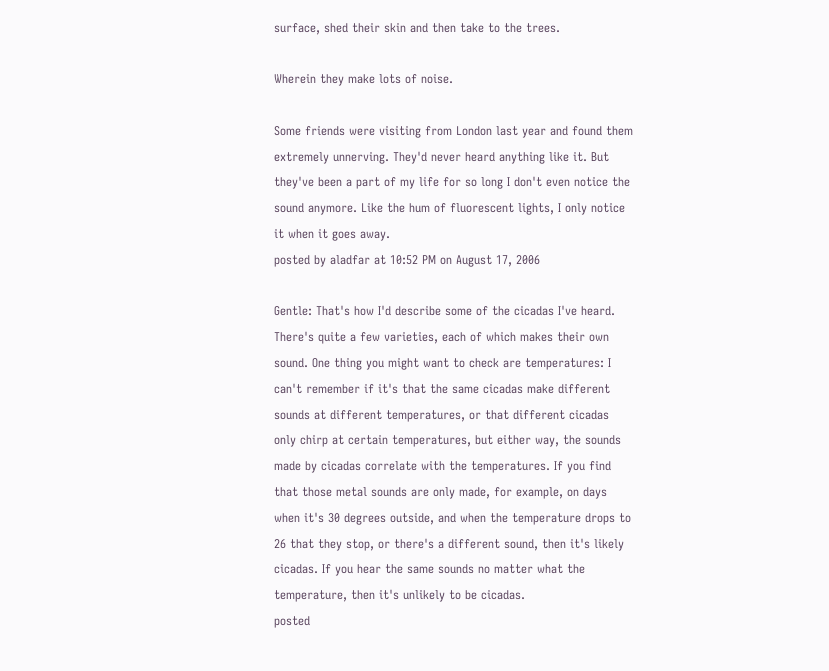surface, shed their skin and then take to the trees.

Wherein they make lots of noise.

Some friends were visiting from London last year and found them extremely unnerving. They'd never heard anything like it. But they've been a part of my life for so long I don't even notice the sound anymore. Like the hum of fluorescent lights, I only notice it when it goes away.
posted by aladfar at 10:52 PM on August 17, 2006

Gentle: That's how I'd describe some of the cicadas I've heard. There's quite a few varieties, each of which makes their own sound. One thing you might want to check are temperatures: I can't remember if it's that the same cicadas make different sounds at different temperatures, or that different cicadas only chirp at certain temperatures, but either way, the sounds made by cicadas correlate with the temperatures. If you find that those metal sounds are only made, for example, on days when it's 30 degrees outside, and when the temperature drops to 26 that they stop, or there's a different sound, then it's likely cicadas. If you hear the same sounds no matter what the temperature, then it's unlikely to be cicadas.
posted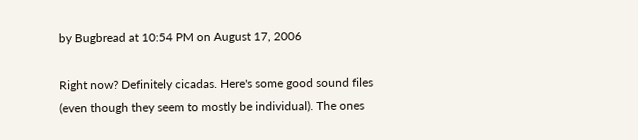by Bugbread at 10:54 PM on August 17, 2006

Right now? Definitely cicadas. Here's some good sound files (even though they seem to mostly be individual). The ones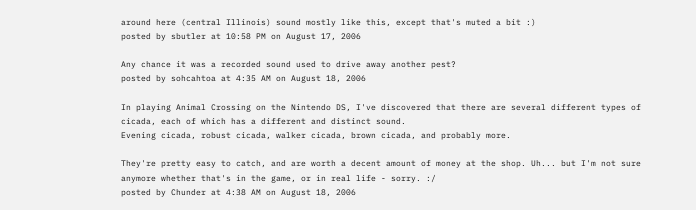around here (central Illinois) sound mostly like this, except that's muted a bit :)
posted by sbutler at 10:58 PM on August 17, 2006

Any chance it was a recorded sound used to drive away another pest?
posted by sohcahtoa at 4:35 AM on August 18, 2006

In playing Animal Crossing on the Nintendo DS, I've discovered that there are several different types of cicada, each of which has a different and distinct sound.
Evening cicada, robust cicada, walker cicada, brown cicada, and probably more.

They're pretty easy to catch, and are worth a decent amount of money at the shop. Uh... but I'm not sure anymore whether that's in the game, or in real life - sorry. :/
posted by Chunder at 4:38 AM on August 18, 2006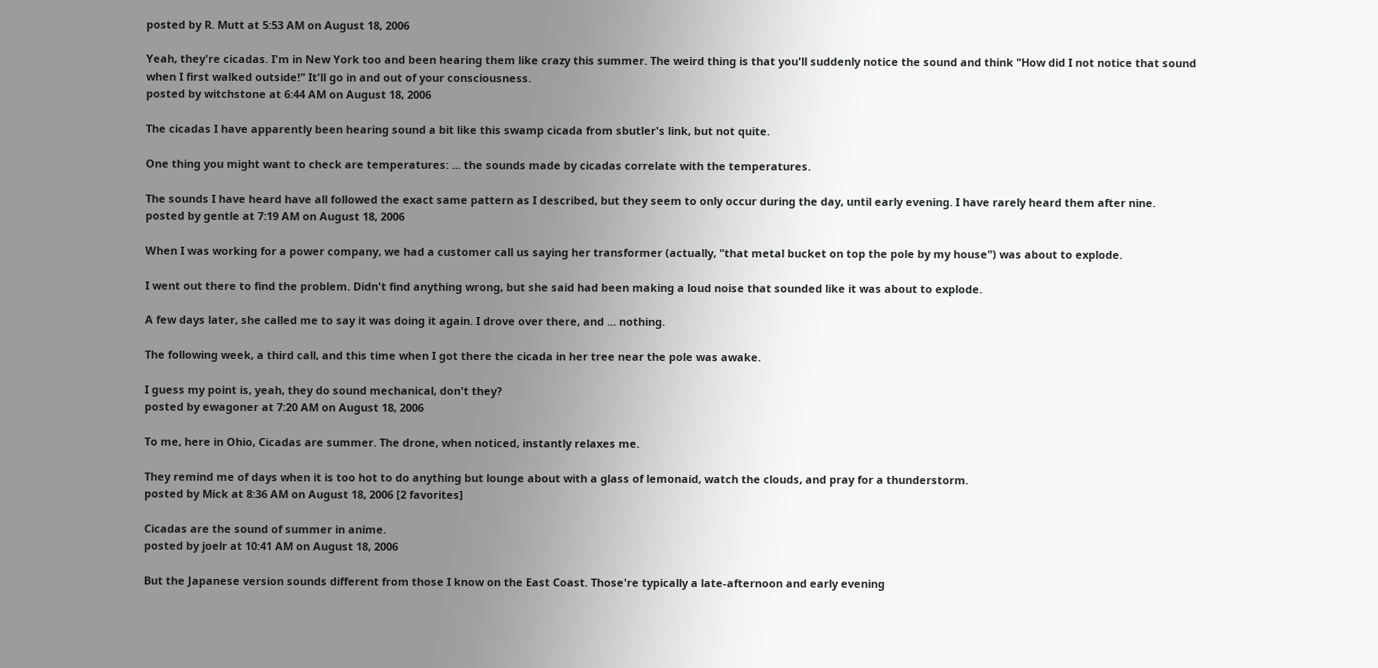posted by R. Mutt at 5:53 AM on August 18, 2006

Yeah, they're cicadas. I'm in New York too and been hearing them like crazy this summer. The weird thing is that you'll suddenly notice the sound and think "How did I not notice that sound when I first walked outside!" It'll go in and out of your consciousness.
posted by witchstone at 6:44 AM on August 18, 2006

The cicadas I have apparently been hearing sound a bit like this swamp cicada from sbutler's link, but not quite.

One thing you might want to check are temperatures: ... the sounds made by cicadas correlate with the temperatures.

The sounds I have heard have all followed the exact same pattern as I described, but they seem to only occur during the day, until early evening. I have rarely heard them after nine.
posted by gentle at 7:19 AM on August 18, 2006

When I was working for a power company, we had a customer call us saying her transformer (actually, "that metal bucket on top the pole by my house") was about to explode.

I went out there to find the problem. Didn't find anything wrong, but she said had been making a loud noise that sounded like it was about to explode.

A few days later, she called me to say it was doing it again. I drove over there, and ... nothing.

The following week, a third call, and this time when I got there the cicada in her tree near the pole was awake.

I guess my point is, yeah, they do sound mechanical, don't they?
posted by ewagoner at 7:20 AM on August 18, 2006

To me, here in Ohio, Cicadas are summer. The drone, when noticed, instantly relaxes me.

They remind me of days when it is too hot to do anything but lounge about with a glass of lemonaid, watch the clouds, and pray for a thunderstorm.
posted by Mick at 8:36 AM on August 18, 2006 [2 favorites]

Cicadas are the sound of summer in anime.
posted by joelr at 10:41 AM on August 18, 2006

But the Japanese version sounds different from those I know on the East Coast. Those're typically a late-afternoon and early evening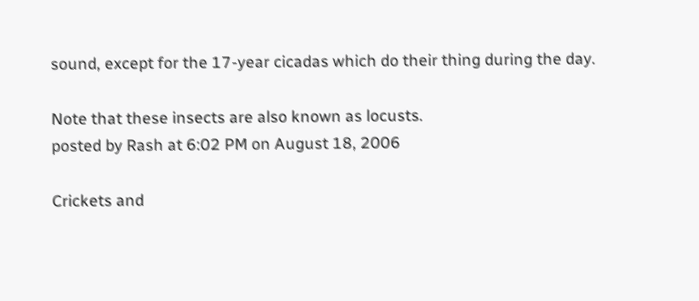sound, except for the 17-year cicadas which do their thing during the day.

Note that these insects are also known as locusts.
posted by Rash at 6:02 PM on August 18, 2006

Crickets and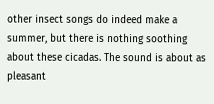other insect songs do indeed make a summer, but there is nothing soothing about these cicadas. The sound is about as pleasant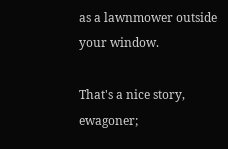as a lawnmower outside your window.

That's a nice story, ewagoner;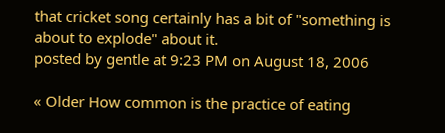that cricket song certainly has a bit of "something is about to explode" about it.
posted by gentle at 9:23 PM on August 18, 2006

« Older How common is the practice of eating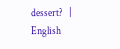dessert?   |   English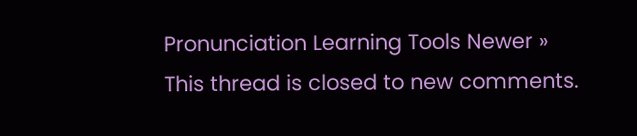Pronunciation Learning Tools Newer »
This thread is closed to new comments.